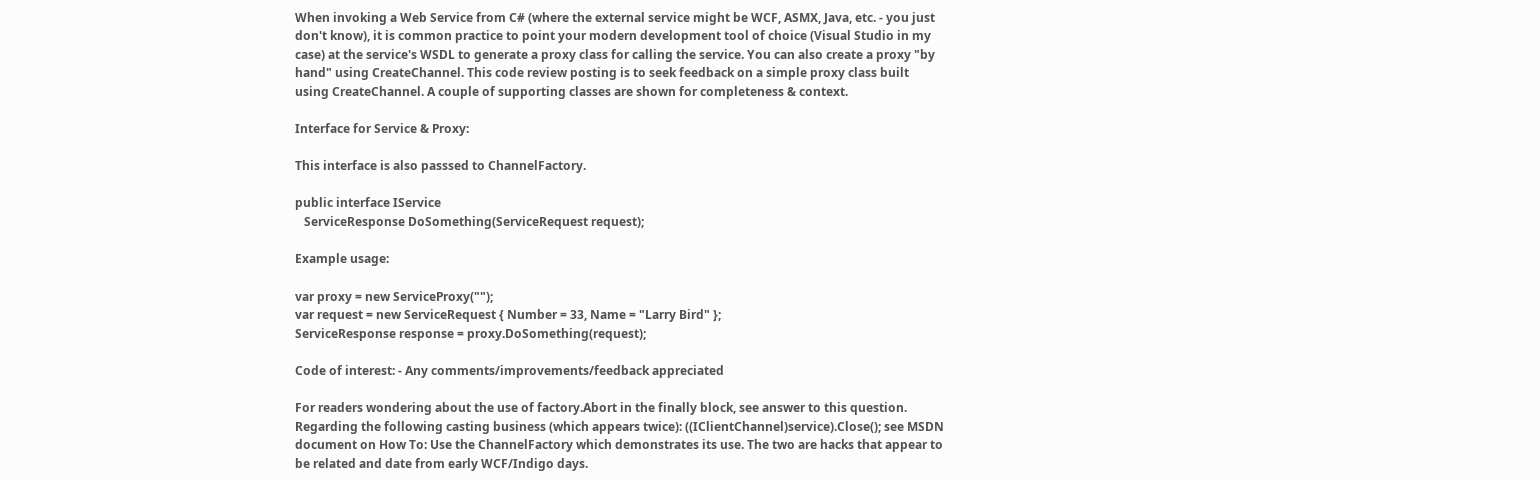When invoking a Web Service from C# (where the external service might be WCF, ASMX, Java, etc. - you just don't know), it is common practice to point your modern development tool of choice (Visual Studio in my case) at the service's WSDL to generate a proxy class for calling the service. You can also create a proxy "by hand" using CreateChannel. This code review posting is to seek feedback on a simple proxy class built using CreateChannel. A couple of supporting classes are shown for completeness & context.

Interface for Service & Proxy:

This interface is also passsed to ChannelFactory.

public interface IService
   ServiceResponse DoSomething(ServiceRequest request);

Example usage:

var proxy = new ServiceProxy("");
var request = new ServiceRequest { Number = 33, Name = "Larry Bird" };
ServiceResponse response = proxy.DoSomething(request);

Code of interest: - Any comments/improvements/feedback appreciated

For readers wondering about the use of factory.Abort in the finally block, see answer to this question. Regarding the following casting business (which appears twice): ((IClientChannel)service).Close(); see MSDN document on How To: Use the ChannelFactory which demonstrates its use. The two are hacks that appear to be related and date from early WCF/Indigo days.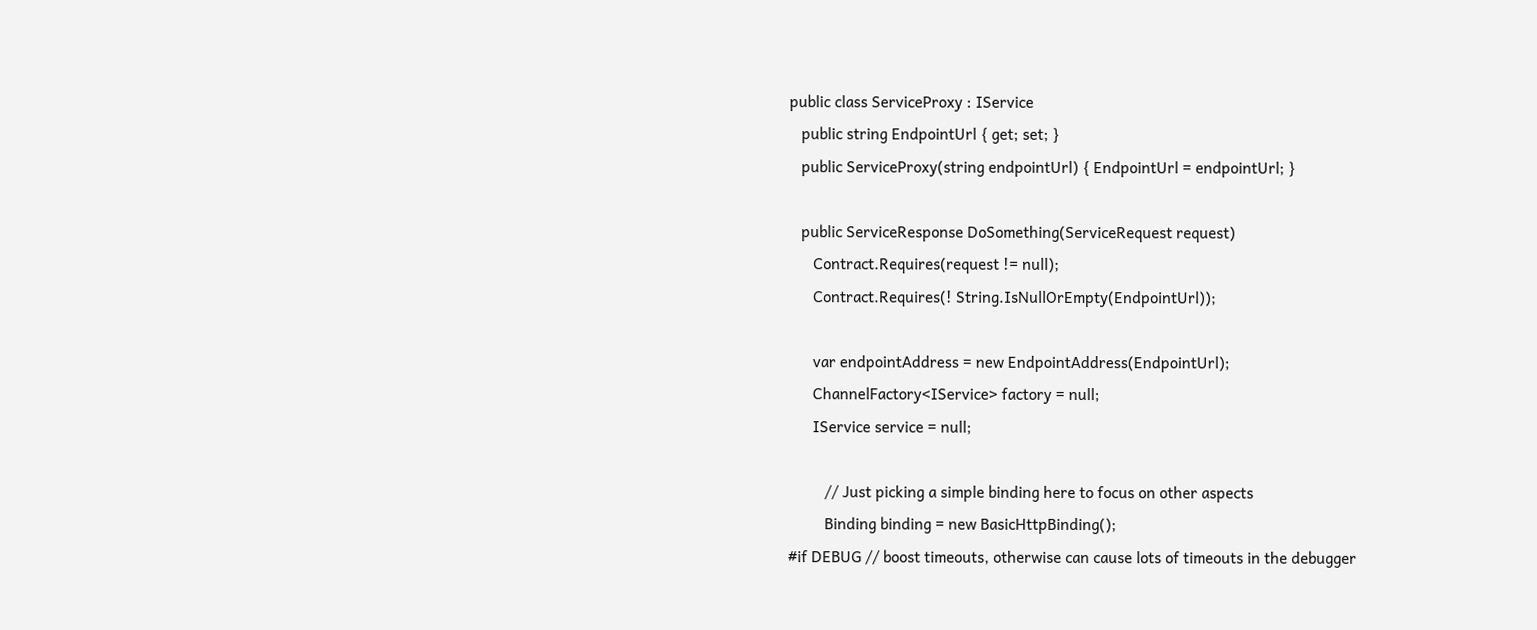public class ServiceProxy : IService
   public string EndpointUrl { get; set; }
   public ServiceProxy(string endpointUrl) { EndpointUrl = endpointUrl; }

   public ServiceResponse DoSomething(ServiceRequest request)
      Contract.Requires(request != null);
      Contract.Requires(! String.IsNullOrEmpty(EndpointUrl));

      var endpointAddress = new EndpointAddress(EndpointUrl);
      ChannelFactory<IService> factory = null;
      IService service = null;

         // Just picking a simple binding here to focus on other aspects
         Binding binding = new BasicHttpBinding();
#if DEBUG // boost timeouts, otherwise can cause lots of timeouts in the debugger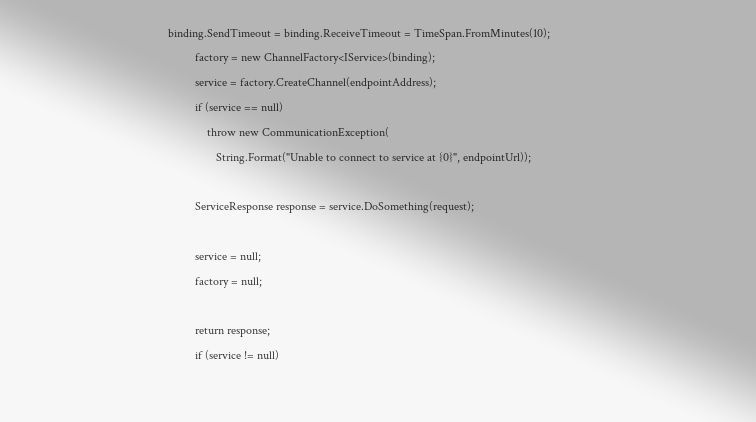binding.SendTimeout = binding.ReceiveTimeout = TimeSpan.FromMinutes(10);
         factory = new ChannelFactory<IService>(binding);
         service = factory.CreateChannel(endpointAddress);
         if (service == null)
             throw new CommunicationException(
                String.Format("Unable to connect to service at {0}", endpointUrl));

         ServiceResponse response = service.DoSomething(request);

         service = null;
         factory = null;

         return response;
         if (service != null)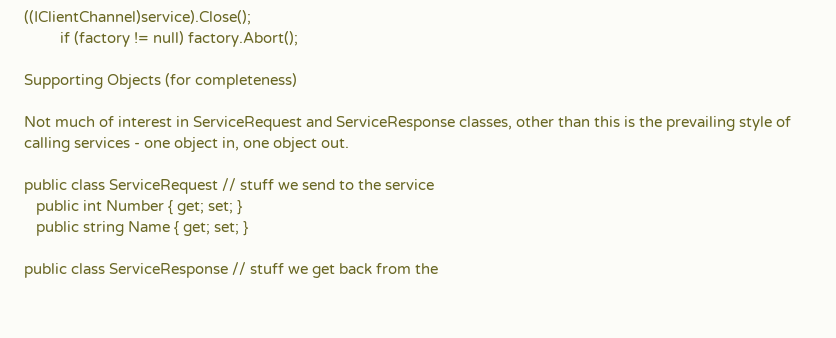((IClientChannel)service).Close();
         if (factory != null) factory.Abort();

Supporting Objects (for completeness)

Not much of interest in ServiceRequest and ServiceResponse classes, other than this is the prevailing style of calling services - one object in, one object out.

public class ServiceRequest // stuff we send to the service
   public int Number { get; set; }
   public string Name { get; set; }

public class ServiceResponse // stuff we get back from the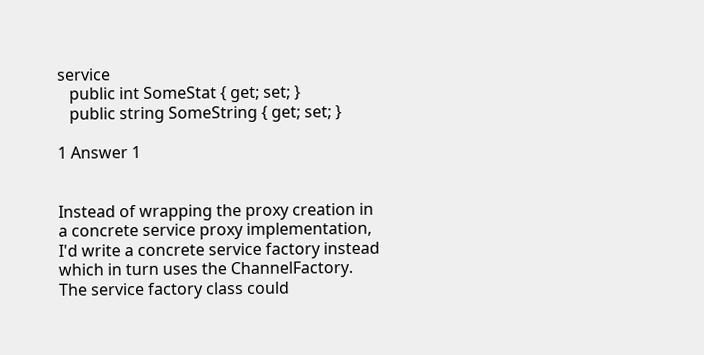service
   public int SomeStat { get; set; }
   public string SomeString { get; set; }

1 Answer 1


Instead of wrapping the proxy creation in a concrete service proxy implementation, I'd write a concrete service factory instead which in turn uses the ChannelFactory. The service factory class could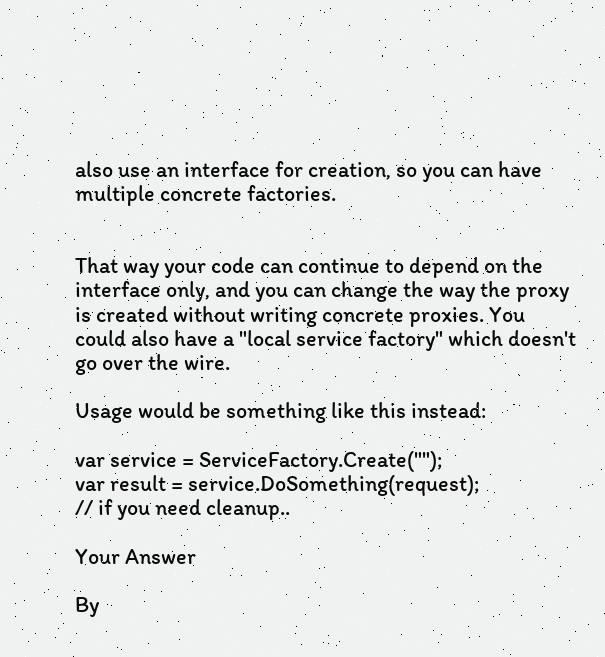also use an interface for creation, so you can have multiple concrete factories.


That way your code can continue to depend on the interface only, and you can change the way the proxy is created without writing concrete proxies. You could also have a "local service factory" which doesn't go over the wire.

Usage would be something like this instead:

var service = ServiceFactory.Create("");
var result = service.DoSomething(request);
// if you need cleanup..

Your Answer

By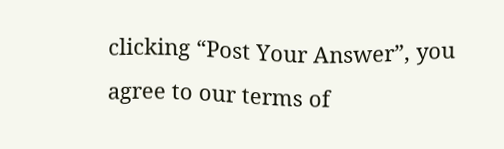clicking “Post Your Answer”, you agree to our terms of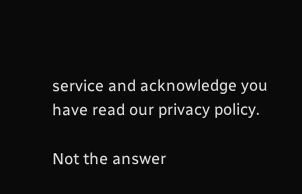service and acknowledge you have read our privacy policy.

Not the answer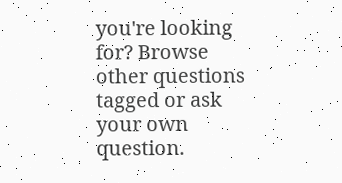you're looking for? Browse other questions tagged or ask your own question.